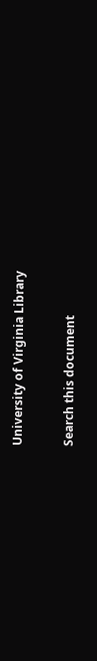University of Virginia Library

Search this document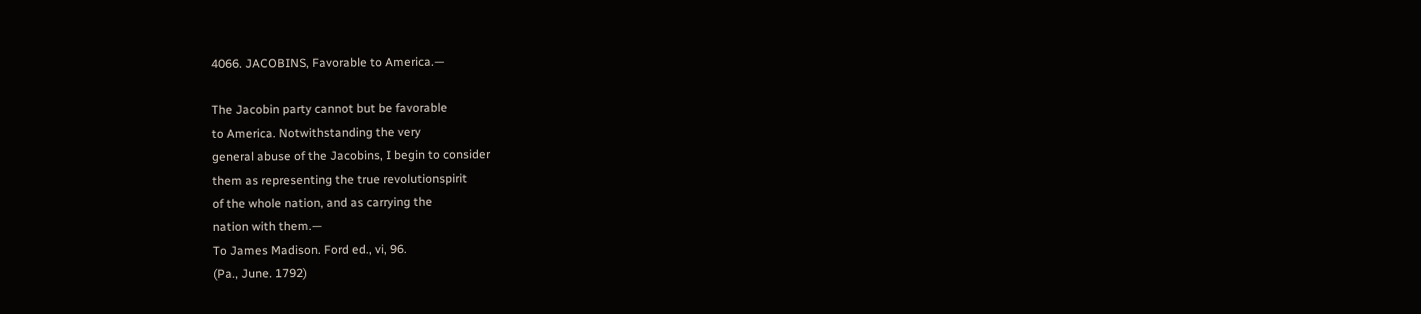4066. JACOBINS, Favorable to America.—

The Jacobin party cannot but be favorable
to America. Notwithstanding the very
general abuse of the Jacobins, I begin to consider
them as representing the true revolutionspirit
of the whole nation, and as carrying the
nation with them.—
To James Madison. Ford ed., vi, 96.
(Pa., June. 1792)